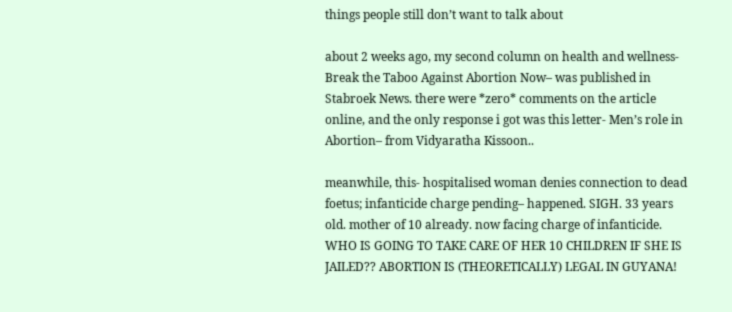things people still don’t want to talk about

about 2 weeks ago, my second column on health and wellness- Break the Taboo Against Abortion Now– was published in Stabroek News. there were *zero* comments on the article online, and the only response i got was this letter- Men’s role in Abortion– from Vidyaratha Kissoon..

meanwhile, this- hospitalised woman denies connection to dead foetus; infanticide charge pending– happened. SIGH. 33 years old. mother of 10 already. now facing charge of infanticide. WHO IS GOING TO TAKE CARE OF HER 10 CHILDREN IF SHE IS JAILED?? ABORTION IS (THEORETICALLY) LEGAL IN GUYANA!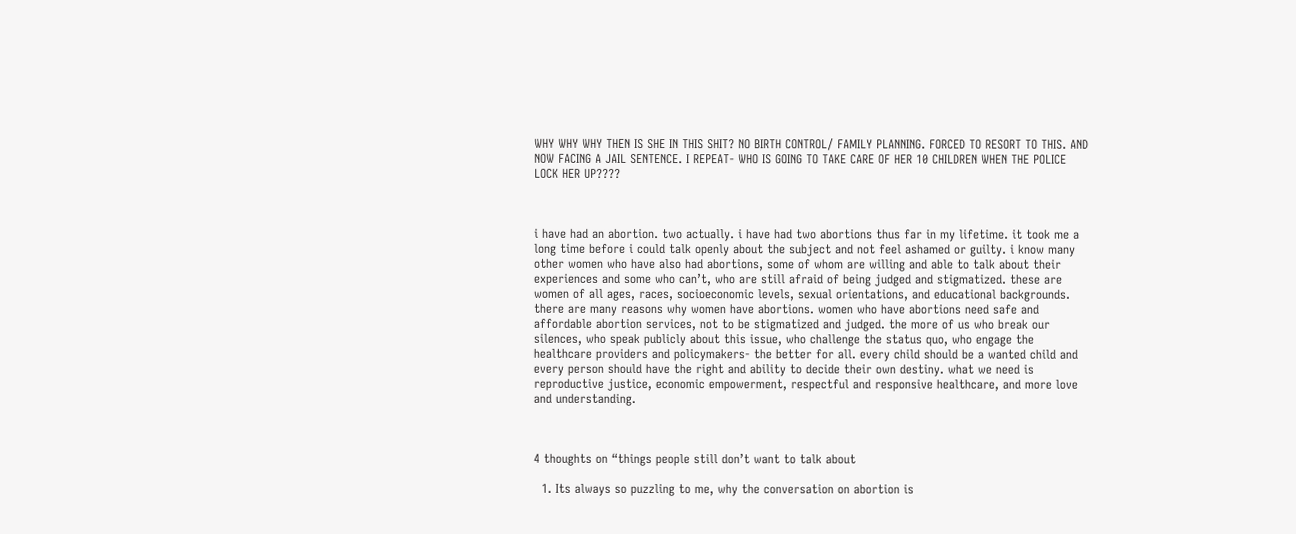WHY WHY WHY THEN IS SHE IN THIS SHIT? NO BIRTH CONTROL/ FAMILY PLANNING. FORCED TO RESORT TO THIS. AND NOW FACING A JAIL SENTENCE. I REPEAT- WHO IS GOING TO TAKE CARE OF HER 10 CHILDREN WHEN THE POLICE LOCK HER UP????



i have had an abortion. two actually. i have had two abortions thus far in my lifetime. it took me a long time before i could talk openly about the subject and not feel ashamed or guilty. i know many other women who have also had abortions, some of whom are willing and able to talk about their experiences and some who can’t, who are still afraid of being judged and stigmatized. these are women of all ages, races, socioeconomic levels, sexual orientations, and educational backgrounds. there are many reasons why women have abortions. women who have abortions need safe and affordable abortion services, not to be stigmatized and judged. the more of us who break our silences, who speak publicly about this issue, who challenge the status quo, who engage the healthcare providers and policymakers- the better for all. every child should be a wanted child and every person should have the right and ability to decide their own destiny. what we need is reproductive justice, economic empowerment, respectful and responsive healthcare, and more love and understanding.



4 thoughts on “things people still don’t want to talk about

  1. Its always so puzzling to me, why the conversation on abortion is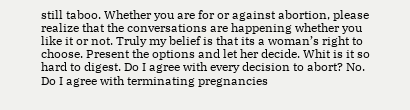still taboo. Whether you are for or against abortion, please realize that the conversations are happening whether you like it or not. Truly my belief is that its a woman’s right to choose. Present the options and let her decide. Whit is it so hard to digest. Do I agree with every decision to abort? No. Do I agree with terminating pregnancies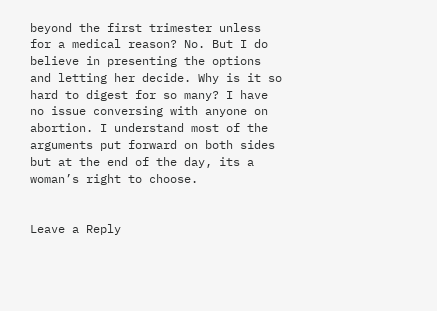beyond the first trimester unless for a medical reason? No. But I do believe in presenting the options and letting her decide. Why is it so hard to digest for so many? I have no issue conversing with anyone on abortion. I understand most of the arguments put forward on both sides but at the end of the day, its a woman’s right to choose.


Leave a Reply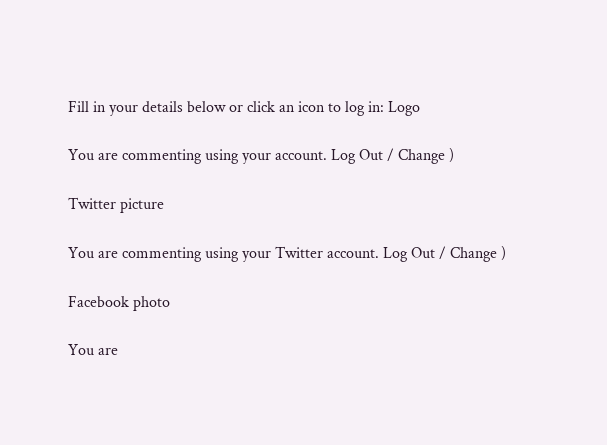Fill in your details below or click an icon to log in: Logo

You are commenting using your account. Log Out / Change )

Twitter picture

You are commenting using your Twitter account. Log Out / Change )

Facebook photo

You are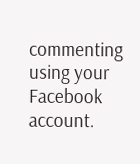commenting using your Facebook account.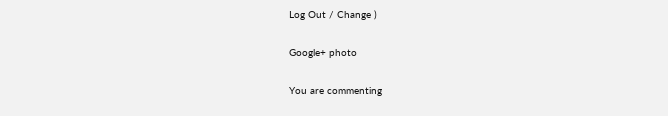Log Out / Change )

Google+ photo

You are commenting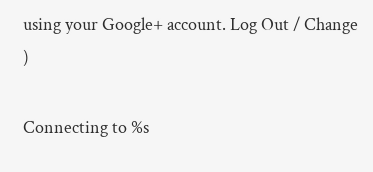using your Google+ account. Log Out / Change )

Connecting to %s